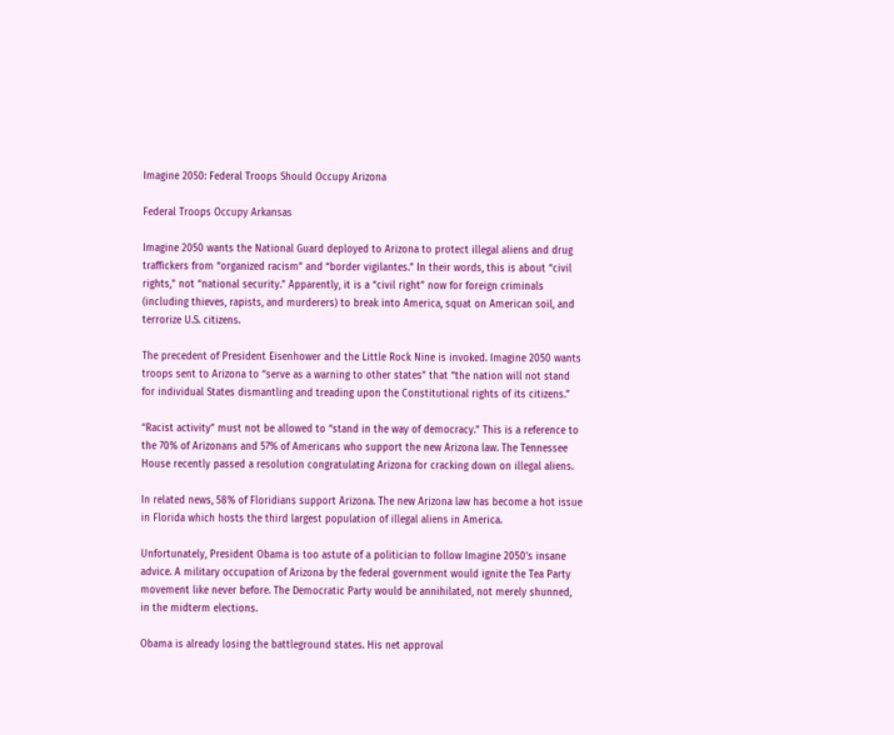Imagine 2050: Federal Troops Should Occupy Arizona

Federal Troops Occupy Arkansas

Imagine 2050 wants the National Guard deployed to Arizona to protect illegal aliens and drug traffickers from “organized racism” and “border vigilantes.” In their words, this is about “civil rights,” not “national security.” Apparently, it is a “civil right” now for foreign criminals (including thieves, rapists, and murderers) to break into America, squat on American soil, and terrorize U.S. citizens.

The precedent of President Eisenhower and the Little Rock Nine is invoked. Imagine 2050 wants troops sent to Arizona to “serve as a warning to other states” that “the nation will not stand for individual States dismantling and treading upon the Constitutional rights of its citizens.”

“Racist activity” must not be allowed to “stand in the way of democracy.” This is a reference to the 70% of Arizonans and 57% of Americans who support the new Arizona law. The Tennessee House recently passed a resolution congratulating Arizona for cracking down on illegal aliens.

In related news, 58% of Floridians support Arizona. The new Arizona law has become a hot issue in Florida which hosts the third largest population of illegal aliens in America.

Unfortunately, President Obama is too astute of a politician to follow Imagine 2050’s insane advice. A military occupation of Arizona by the federal government would ignite the Tea Party movement like never before. The Democratic Party would be annihilated, not merely shunned, in the midterm elections.

Obama is already losing the battleground states. His net approval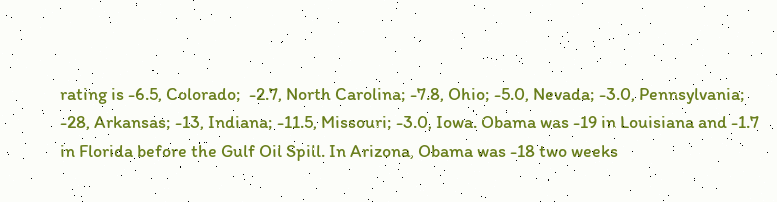rating is -6.5, Colorado;  -2.7, North Carolina; -7.8, Ohio; -5.0, Nevada; -3.0, Pennsylvania; -28, Arkansas; -13, Indiana; -11.5, Missouri; -3.0, Iowa. Obama was -19 in Louisiana and -1.7 in Florida before the Gulf Oil Spill. In Arizona, Obama was -18 two weeks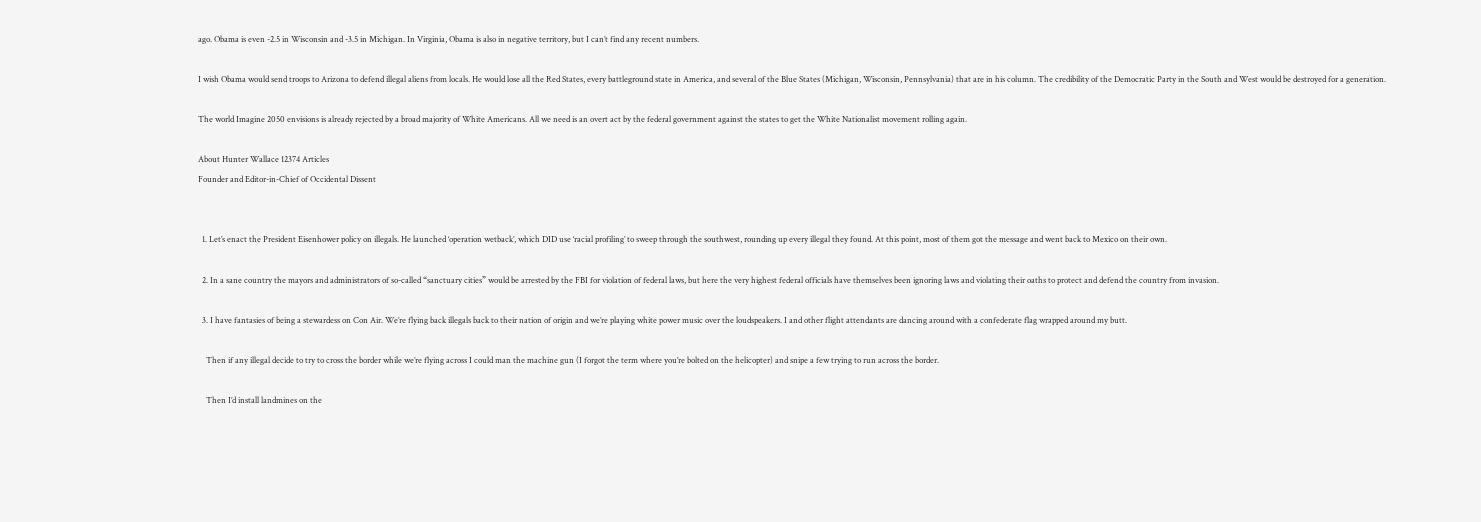ago. Obama is even -2.5 in Wisconsin and -3.5 in Michigan. In Virginia, Obama is also in negative territory, but I can’t find any recent numbers.

I wish Obama would send troops to Arizona to defend illegal aliens from locals. He would lose all the Red States, every battleground state in America, and several of the Blue States (Michigan, Wisconsin, Pennsylvania) that are in his column. The credibility of the Democratic Party in the South and West would be destroyed for a generation.

The world Imagine 2050 envisions is already rejected by a broad majority of White Americans. All we need is an overt act by the federal government against the states to get the White Nationalist movement rolling again.

About Hunter Wallace 12374 Articles
Founder and Editor-in-Chief of Occidental Dissent


  1. Let’s enact the President Eisenhower policy on illegals. He launched ‘operation wetback’, which DID use ‘racial profiling’ to sweep through the southwest, rounding up every illegal they found. At this point, most of them got the message and went back to Mexico on their own.

  2. In a sane country the mayors and administrators of so-called “sanctuary cities” would be arrested by the FBI for violation of federal laws, but here the very highest federal officials have themselves been ignoring laws and violating their oaths to protect and defend the country from invasion.

  3. I have fantasies of being a stewardess on Con Air. We’re flying back illegals back to their nation of origin and we’re playing white power music over the loudspeakers. I and other flight attendants are dancing around with a confederate flag wrapped around my butt.

    Then if any illegal decide to try to cross the border while we’re flying across I could man the machine gun (I forgot the term where you’re bolted on the helicopter) and snipe a few trying to run across the border.

    Then I’d install landmines on the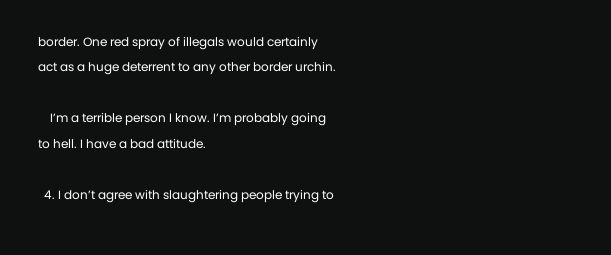border. One red spray of illegals would certainly act as a huge deterrent to any other border urchin.

    I’m a terrible person I know. I’m probably going to hell. I have a bad attitude.

  4. I don’t agree with slaughtering people trying to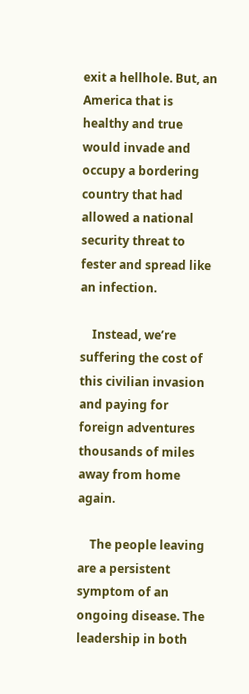exit a hellhole. But, an America that is healthy and true would invade and occupy a bordering country that had allowed a national security threat to fester and spread like an infection.

    Instead, we’re suffering the cost of this civilian invasion and paying for foreign adventures thousands of miles away from home again.

    The people leaving are a persistent symptom of an ongoing disease. The leadership in both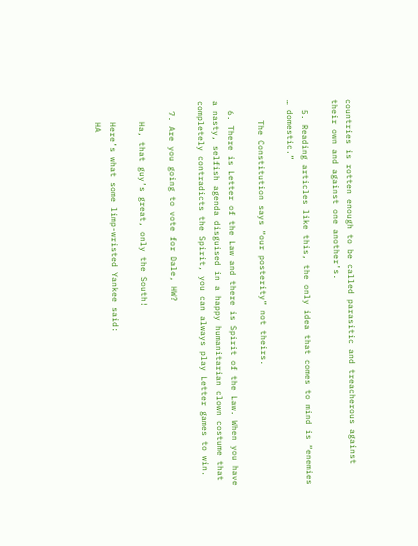countries is rotten enough to be called parasitic and treacherous against their own and against one another’s.

  5. Reading articles like this, the only idea that comes to mind is “enemies … domestic.”

    The Constitution says “our posterity” not theirs.

  6. There is Letter of the Law and there is Spirit of the Law. When you have a nasty, selfish agenda disguised in a happy humanitarian clown costume that completely contradicts the Spirit, you can always play Letter games to win.

  7. Are you going to vote for Dale, HW?

    Ha, that guy’s great, only the South!

    Here’s what some limp-wristed Yankee said:
    HA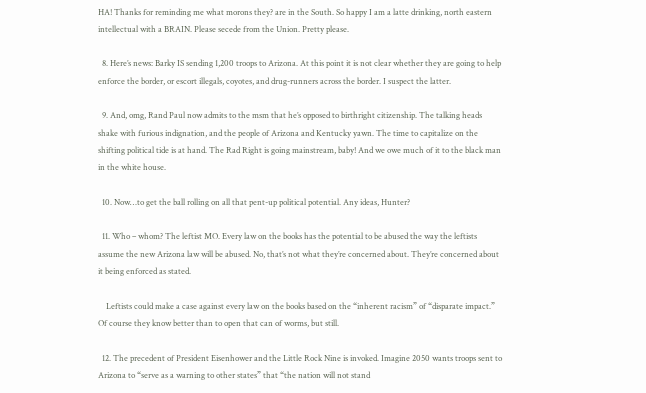HA! Thanks for reminding me what morons they? are in the South. So happy I am a latte drinking, north eastern intellectual with a BRAIN. Please secede from the Union. Pretty please.

  8. Here’s news: Barky IS sending 1,200 troops to Arizona. At this point it is not clear whether they are going to help enforce the border, or escort illegals, coyotes, and drug-runners across the border. I suspect the latter.

  9. And, omg, Rand Paul now admits to the msm that he’s opposed to birthright citizenship. The talking heads shake with furious indignation, and the people of Arizona and Kentucky yawn. The time to capitalize on the shifting political tide is at hand. The Rad Right is going mainstream, baby! And we owe much of it to the black man in the white house.

  10. Now…to get the ball rolling on all that pent-up political potential. Any ideas, Hunter?

  11. Who – whom? The leftist MO. Every law on the books has the potential to be abused the way the leftists assume the new Arizona law will be abused. No, that’s not what they’re concerned about. They’re concerned about it being enforced as stated.

    Leftists could make a case against every law on the books based on the “inherent racism” of “disparate impact.” Of course they know better than to open that can of worms, but still.

  12. The precedent of President Eisenhower and the Little Rock Nine is invoked. Imagine 2050 wants troops sent to Arizona to “serve as a warning to other states” that “the nation will not stand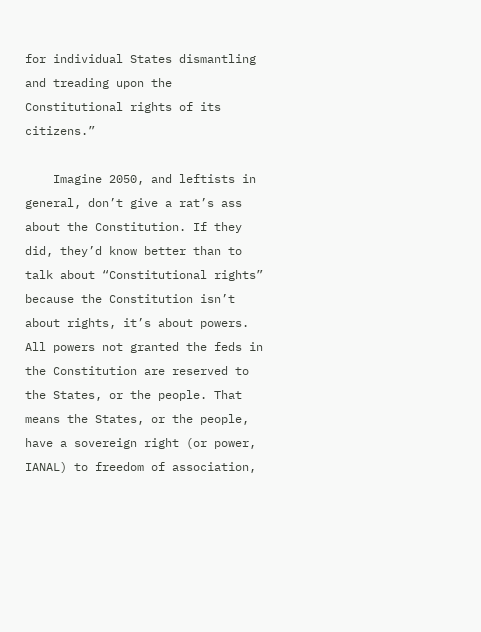for individual States dismantling and treading upon the Constitutional rights of its citizens.”

    Imagine 2050, and leftists in general, don’t give a rat’s ass about the Constitution. If they did, they’d know better than to talk about “Constitutional rights” because the Constitution isn’t about rights, it’s about powers. All powers not granted the feds in the Constitution are reserved to the States, or the people. That means the States, or the people, have a sovereign right (or power, IANAL) to freedom of association,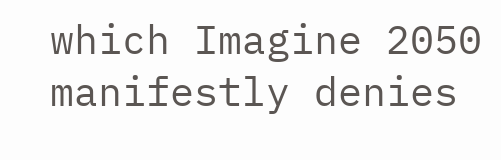which Imagine 2050 manifestly denies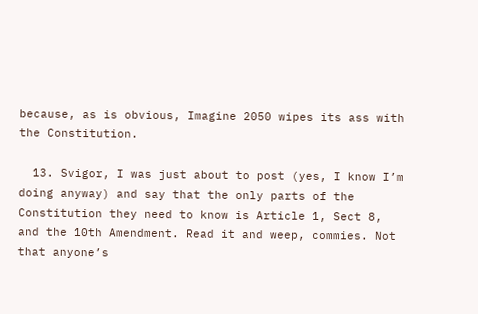because, as is obvious, Imagine 2050 wipes its ass with the Constitution.

  13. Svigor, I was just about to post (yes, I know I’m doing anyway) and say that the only parts of the Constitution they need to know is Article 1, Sect 8, and the 10th Amendment. Read it and weep, commies. Not that anyone’s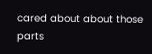cared about about those parts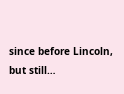since before Lincoln, but still…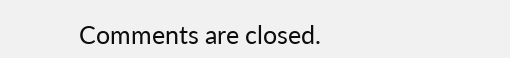Comments are closed.